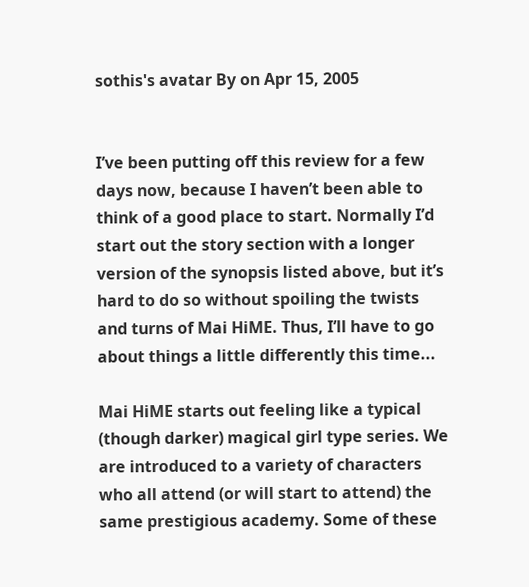sothis's avatar By on Apr 15, 2005


I’ve been putting off this review for a few days now, because I haven’t been able to think of a good place to start. Normally I’d start out the story section with a longer version of the synopsis listed above, but it’s hard to do so without spoiling the twists and turns of Mai HiME. Thus, I’ll have to go about things a little differently this time...

Mai HiME starts out feeling like a typical (though darker) magical girl type series. We are introduced to a variety of characters who all attend (or will start to attend) the same prestigious academy. Some of these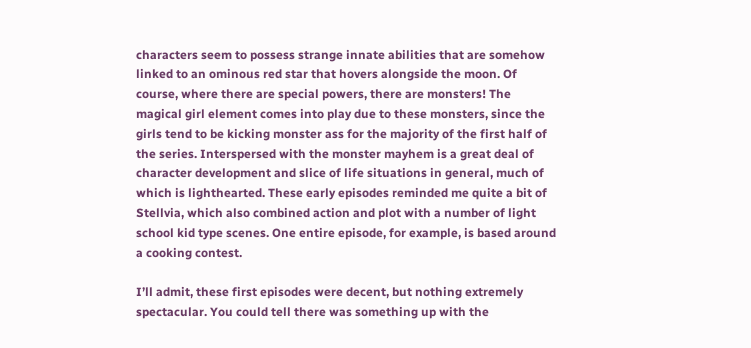characters seem to possess strange innate abilities that are somehow linked to an ominous red star that hovers alongside the moon. Of course, where there are special powers, there are monsters! The magical girl element comes into play due to these monsters, since the girls tend to be kicking monster ass for the majority of the first half of the series. Interspersed with the monster mayhem is a great deal of character development and slice of life situations in general, much of which is lighthearted. These early episodes reminded me quite a bit of Stellvia, which also combined action and plot with a number of light school kid type scenes. One entire episode, for example, is based around a cooking contest.

I’ll admit, these first episodes were decent, but nothing extremely spectacular. You could tell there was something up with the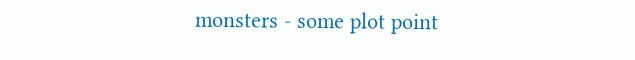monsters - some plot point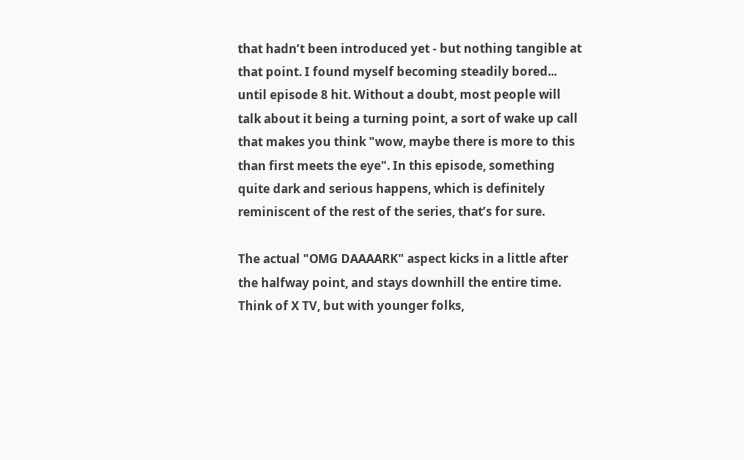that hadn’t been introduced yet - but nothing tangible at that point. I found myself becoming steadily bored... until episode 8 hit. Without a doubt, most people will talk about it being a turning point, a sort of wake up call that makes you think "wow, maybe there is more to this than first meets the eye". In this episode, something quite dark and serious happens, which is definitely reminiscent of the rest of the series, that’s for sure.

The actual "OMG DAAAARK" aspect kicks in a little after the halfway point, and stays downhill the entire time. Think of X TV, but with younger folks,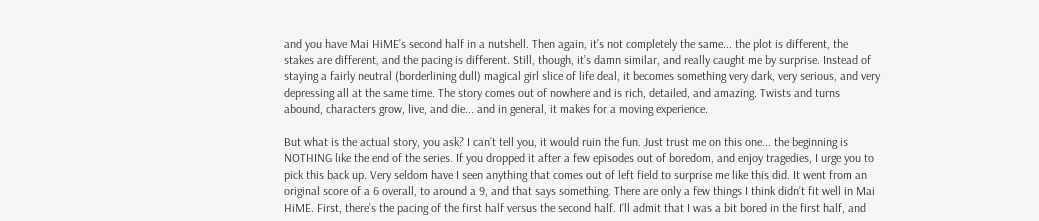and you have Mai HiME’s second half in a nutshell. Then again, it’s not completely the same... the plot is different, the stakes are different, and the pacing is different. Still, though, it’s damn similar, and really caught me by surprise. Instead of staying a fairly neutral (borderlining dull) magical girl slice of life deal, it becomes something very dark, very serious, and very depressing all at the same time. The story comes out of nowhere and is rich, detailed, and amazing. Twists and turns abound, characters grow, live, and die... and in general, it makes for a moving experience.

But what is the actual story, you ask? I can’t tell you, it would ruin the fun. Just trust me on this one... the beginning is NOTHING like the end of the series. If you dropped it after a few episodes out of boredom, and enjoy tragedies, I urge you to pick this back up. Very seldom have I seen anything that comes out of left field to surprise me like this did. It went from an original score of a 6 overall, to around a 9, and that says something. There are only a few things I think didn’t fit well in Mai HiME. First, there’s the pacing of the first half versus the second half. I’ll admit that I was a bit bored in the first half, and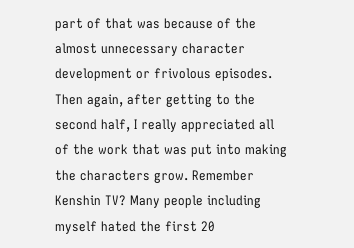part of that was because of the almost unnecessary character development or frivolous episodes. Then again, after getting to the second half, I really appreciated all of the work that was put into making the characters grow. Remember Kenshin TV? Many people including myself hated the first 20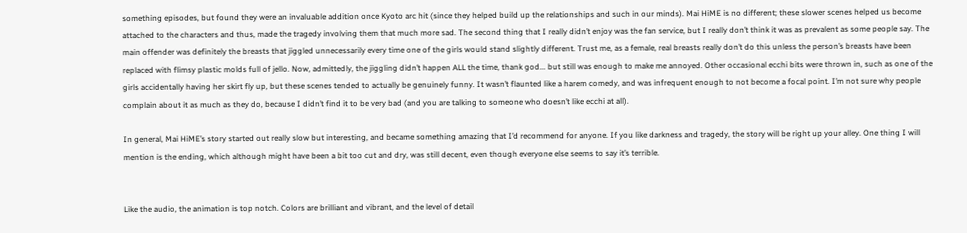something episodes, but found they were an invaluable addition once Kyoto arc hit (since they helped build up the relationships and such in our minds). Mai HiME is no different; these slower scenes helped us become attached to the characters and thus, made the tragedy involving them that much more sad. The second thing that I really didn’t enjoy was the fan service, but I really don’t think it was as prevalent as some people say. The main offender was definitely the breasts that jiggled unnecessarily every time one of the girls would stand slightly different. Trust me, as a female, real breasts really don’t do this unless the person’s breasts have been replaced with flimsy plastic molds full of jello. Now, admittedly, the jiggling didn’t happen ALL the time, thank god... but still was enough to make me annoyed. Other occasional ecchi bits were thrown in, such as one of the girls accidentally having her skirt fly up, but these scenes tended to actually be genuinely funny. It wasn’t flaunted like a harem comedy, and was infrequent enough to not become a focal point. I’m not sure why people complain about it as much as they do, because I didn’t find it to be very bad (and you are talking to someone who doesn’t like ecchi at all).

In general, Mai HiME’s story started out really slow but interesting, and became something amazing that I’d recommend for anyone. If you like darkness and tragedy, the story will be right up your alley. One thing I will mention is the ending, which although might have been a bit too cut and dry, was still decent, even though everyone else seems to say it’s terrible.


Like the audio, the animation is top notch. Colors are brilliant and vibrant, and the level of detail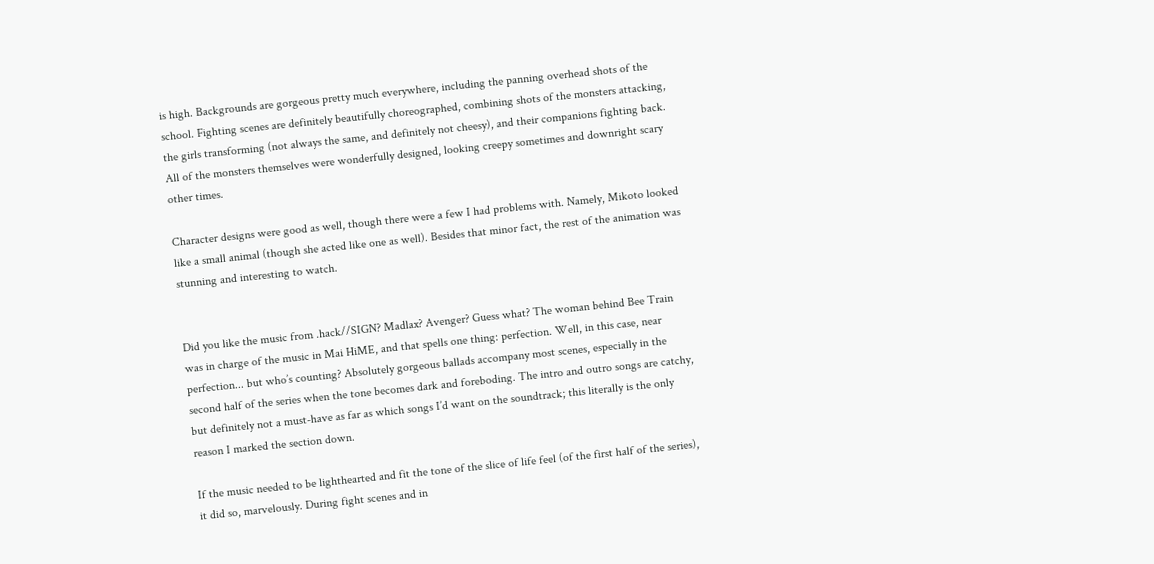is high. Backgrounds are gorgeous pretty much everywhere, including the panning overhead shots of the school. Fighting scenes are definitely beautifully choreographed, combining shots of the monsters attacking, the girls transforming (not always the same, and definitely not cheesy), and their companions fighting back. All of the monsters themselves were wonderfully designed, looking creepy sometimes and downright scary other times.

Character designs were good as well, though there were a few I had problems with. Namely, Mikoto looked like a small animal (though she acted like one as well). Besides that minor fact, the rest of the animation was stunning and interesting to watch.


Did you like the music from .hack//SIGN? Madlax? Avenger? Guess what? The woman behind Bee Train was in charge of the music in Mai HiME, and that spells one thing: perfection. Well, in this case, near perfection... but who’s counting? Absolutely gorgeous ballads accompany most scenes, especially in the second half of the series when the tone becomes dark and foreboding. The intro and outro songs are catchy, but definitely not a must-have as far as which songs I’d want on the soundtrack; this literally is the only reason I marked the section down.

If the music needed to be lighthearted and fit the tone of the slice of life feel (of the first half of the series), it did so, marvelously. During fight scenes and in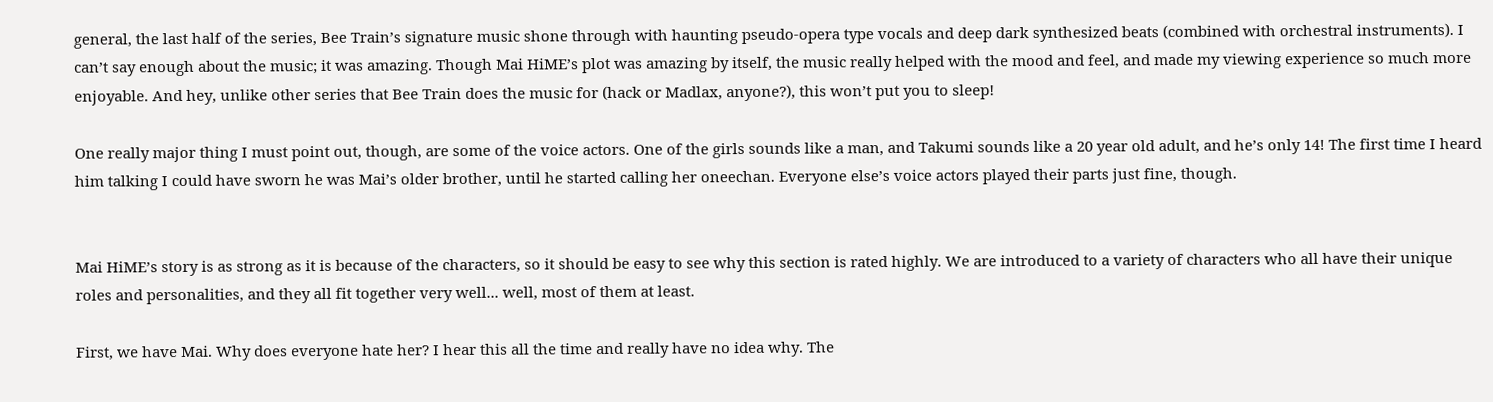general, the last half of the series, Bee Train’s signature music shone through with haunting pseudo-opera type vocals and deep dark synthesized beats (combined with orchestral instruments). I can’t say enough about the music; it was amazing. Though Mai HiME’s plot was amazing by itself, the music really helped with the mood and feel, and made my viewing experience so much more enjoyable. And hey, unlike other series that Bee Train does the music for (hack or Madlax, anyone?), this won’t put you to sleep!

One really major thing I must point out, though, are some of the voice actors. One of the girls sounds like a man, and Takumi sounds like a 20 year old adult, and he’s only 14! The first time I heard him talking I could have sworn he was Mai’s older brother, until he started calling her oneechan. Everyone else’s voice actors played their parts just fine, though.


Mai HiME’s story is as strong as it is because of the characters, so it should be easy to see why this section is rated highly. We are introduced to a variety of characters who all have their unique roles and personalities, and they all fit together very well... well, most of them at least.

First, we have Mai. Why does everyone hate her? I hear this all the time and really have no idea why. The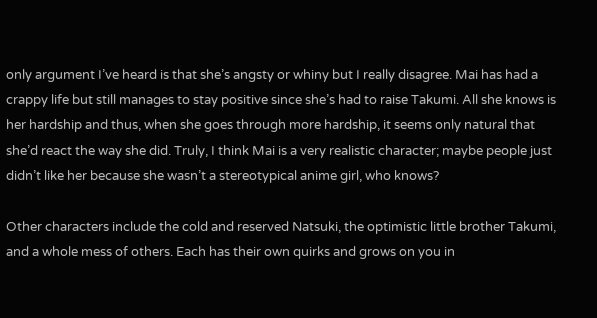only argument I’ve heard is that she’s angsty or whiny but I really disagree. Mai has had a crappy life but still manages to stay positive since she’s had to raise Takumi. All she knows is her hardship and thus, when she goes through more hardship, it seems only natural that she’d react the way she did. Truly, I think Mai is a very realistic character; maybe people just didn’t like her because she wasn’t a stereotypical anime girl, who knows?

Other characters include the cold and reserved Natsuki, the optimistic little brother Takumi, and a whole mess of others. Each has their own quirks and grows on you in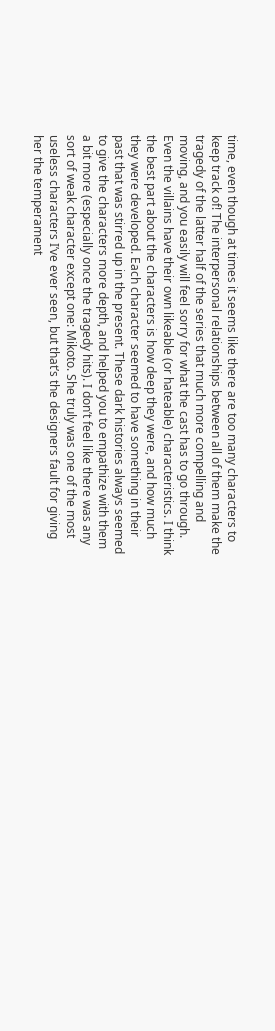time, even though at times it seems like there are too many characters to keep track of! The interpersonal relationships between all of them make the tragedy of the latter half of the series that much more compelling and moving, and you easily will feel sorry for what the cast has to go through. Even the villains have their own likeable (or hateable) characteristics. I think the best part about the characters is how deep they were, and how much they were developed. Each character seemed to have something in their past that was stirred up in the present. These dark histories always seemed to give the characters more depth, and helped you to empathize with them a bit more (especially once the tragedy hits). I don’t feel like there was any sort of weak character except one: Mikoto. She truly was one of the most useless characters I’ve ever seen, but that’s the designers fault for giving her the temperament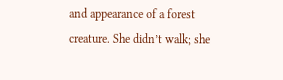and appearance of a forest creature. She didn’t walk; she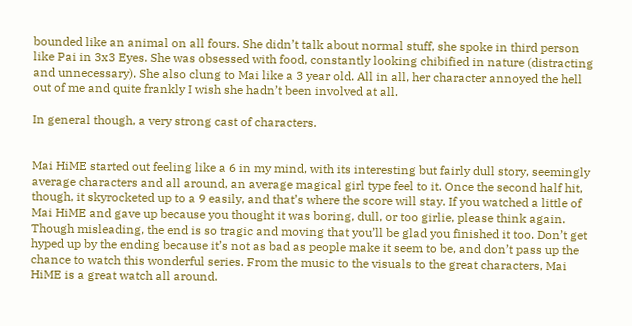bounded like an animal on all fours. She didn’t talk about normal stuff, she spoke in third person like Pai in 3x3 Eyes. She was obsessed with food, constantly looking chibified in nature (distracting and unnecessary). She also clung to Mai like a 3 year old. All in all, her character annoyed the hell out of me and quite frankly I wish she hadn’t been involved at all.

In general though, a very strong cast of characters.


Mai HiME started out feeling like a 6 in my mind, with its interesting but fairly dull story, seemingly average characters and all around, an average magical girl type feel to it. Once the second half hit, though, it skyrocketed up to a 9 easily, and that’s where the score will stay. If you watched a little of Mai HiME and gave up because you thought it was boring, dull, or too girlie, please think again. Though misleading, the end is so tragic and moving that you’ll be glad you finished it too. Don’t get hyped up by the ending because it’s not as bad as people make it seem to be, and don’t pass up the chance to watch this wonderful series. From the music to the visuals to the great characters, Mai HiME is a great watch all around.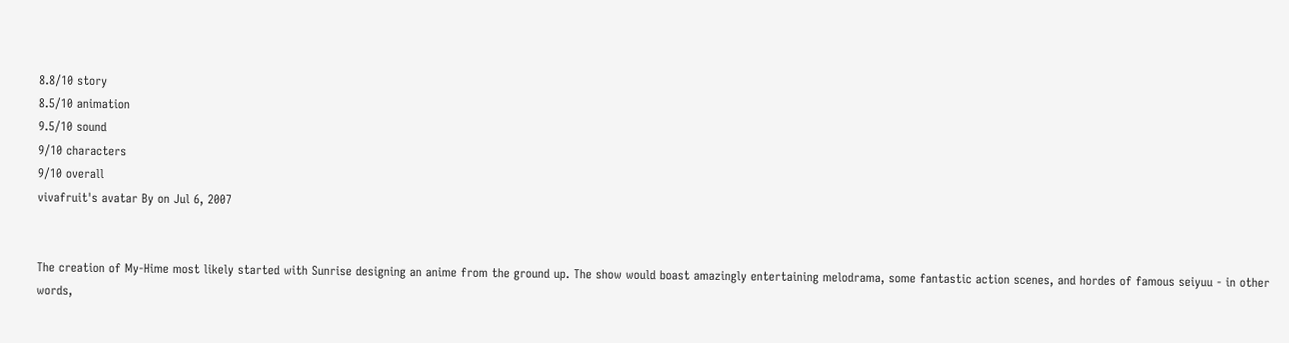8.8/10 story
8.5/10 animation
9.5/10 sound
9/10 characters
9/10 overall
vivafruit's avatar By on Jul 6, 2007


The creation of My-Hime most likely started with Sunrise designing an anime from the ground up. The show would boast amazingly entertaining melodrama, some fantastic action scenes, and hordes of famous seiyuu - in other words,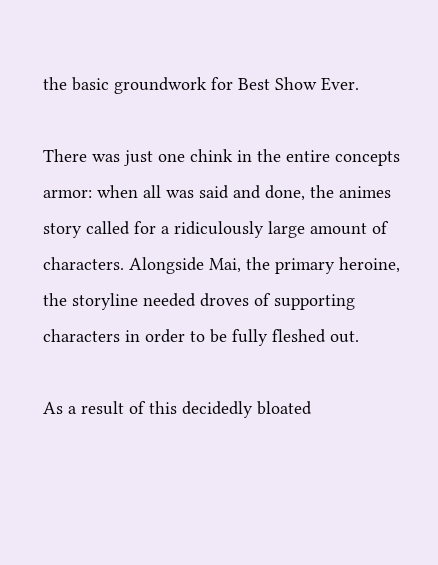the basic groundwork for Best Show Ever.

There was just one chink in the entire concepts armor: when all was said and done, the animes story called for a ridiculously large amount of characters. Alongside Mai, the primary heroine, the storyline needed droves of supporting characters in order to be fully fleshed out.

As a result of this decidedly bloated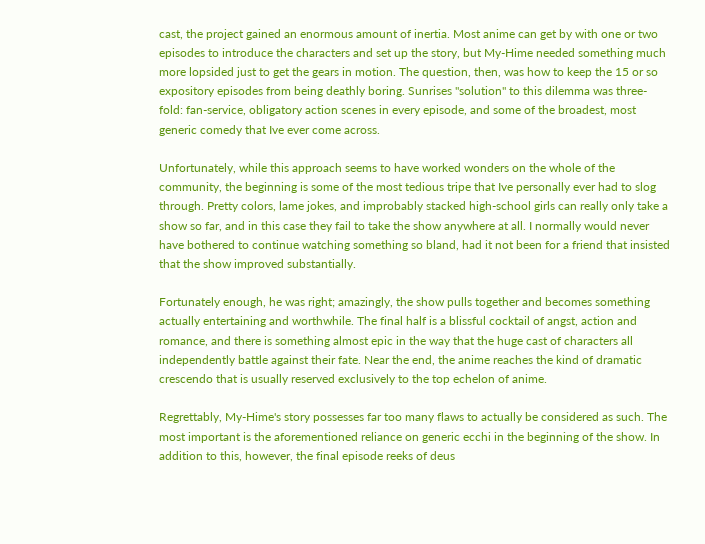cast, the project gained an enormous amount of inertia. Most anime can get by with one or two episodes to introduce the characters and set up the story, but My-Hime needed something much more lopsided just to get the gears in motion. The question, then, was how to keep the 15 or so expository episodes from being deathly boring. Sunrises "solution" to this dilemma was three-fold: fan-service, obligatory action scenes in every episode, and some of the broadest, most generic comedy that Ive ever come across.

Unfortunately, while this approach seems to have worked wonders on the whole of the community, the beginning is some of the most tedious tripe that Ive personally ever had to slog through. Pretty colors, lame jokes, and improbably stacked high-school girls can really only take a show so far, and in this case they fail to take the show anywhere at all. I normally would never have bothered to continue watching something so bland, had it not been for a friend that insisted that the show improved substantially.

Fortunately enough, he was right; amazingly, the show pulls together and becomes something actually entertaining and worthwhile. The final half is a blissful cocktail of angst, action and romance, and there is something almost epic in the way that the huge cast of characters all independently battle against their fate. Near the end, the anime reaches the kind of dramatic crescendo that is usually reserved exclusively to the top echelon of anime.

Regrettably, My-Hime's story possesses far too many flaws to actually be considered as such. The most important is the aforementioned reliance on generic ecchi in the beginning of the show. In addition to this, however, the final episode reeks of deus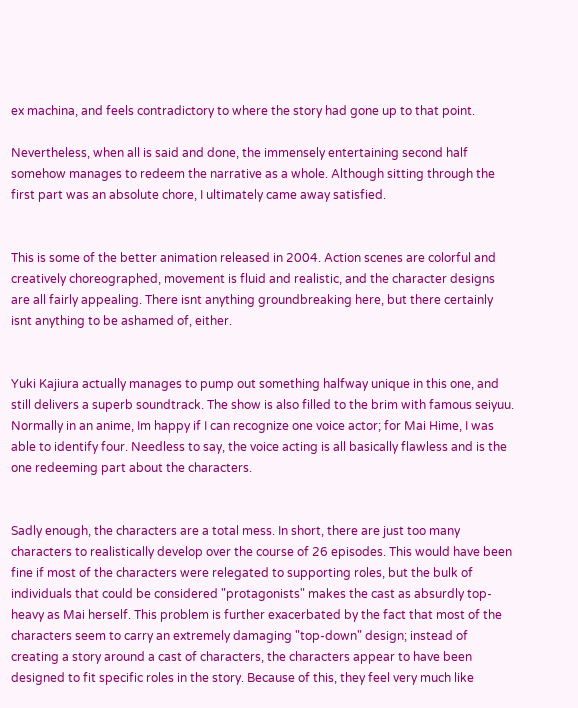ex machina, and feels contradictory to where the story had gone up to that point.

Nevertheless, when all is said and done, the immensely entertaining second half somehow manages to redeem the narrative as a whole. Although sitting through the first part was an absolute chore, I ultimately came away satisfied.


This is some of the better animation released in 2004. Action scenes are colorful and creatively choreographed, movement is fluid and realistic, and the character designs are all fairly appealing. There isnt anything groundbreaking here, but there certainly isnt anything to be ashamed of, either.


Yuki Kajiura actually manages to pump out something halfway unique in this one, and still delivers a superb soundtrack. The show is also filled to the brim with famous seiyuu. Normally in an anime, Im happy if I can recognize one voice actor; for Mai Hime, I was able to identify four. Needless to say, the voice acting is all basically flawless and is the one redeeming part about the characters.


Sadly enough, the characters are a total mess. In short, there are just too many characters to realistically develop over the course of 26 episodes. This would have been fine if most of the characters were relegated to supporting roles, but the bulk of individuals that could be considered "protagonists" makes the cast as absurdly top-heavy as Mai herself. This problem is further exacerbated by the fact that most of the characters seem to carry an extremely damaging "top-down" design; instead of creating a story around a cast of characters, the characters appear to have been designed to fit specific roles in the story. Because of this, they feel very much like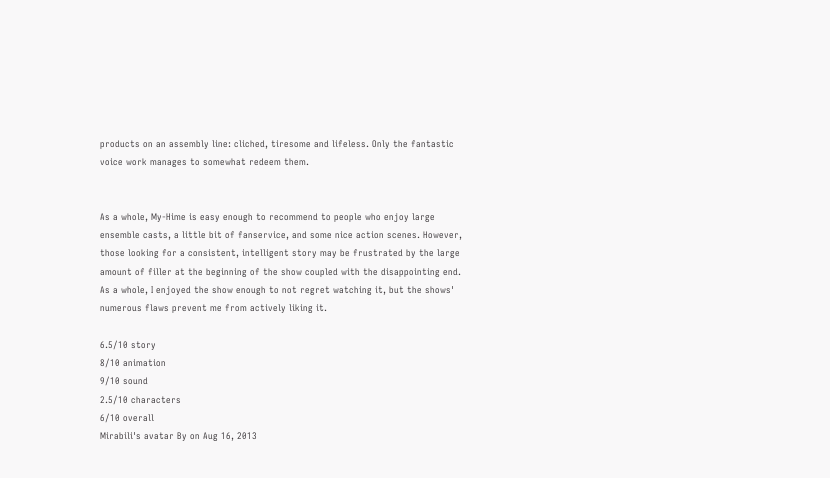products on an assembly line: cliched, tiresome and lifeless. Only the fantastic voice work manages to somewhat redeem them.


As a whole, My-Hime is easy enough to recommend to people who enjoy large ensemble casts, a little bit of fanservice, and some nice action scenes. However, those looking for a consistent, intelligent story may be frustrated by the large amount of filler at the beginning of the show coupled with the disappointing end. As a whole, I enjoyed the show enough to not regret watching it, but the shows' numerous flaws prevent me from actively liking it.

6.5/10 story
8/10 animation
9/10 sound
2.5/10 characters
6/10 overall
Mirabili's avatar By on Aug 16, 2013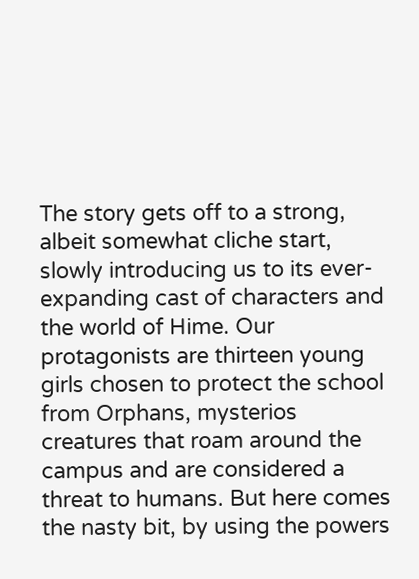The story gets off to a strong, albeit somewhat cliche start, slowly introducing us to its ever-expanding cast of characters and the world of Hime. Our protagonists are thirteen young girls chosen to protect the school from Orphans, mysterios creatures that roam around the campus and are considered a threat to humans. But here comes the nasty bit, by using the powers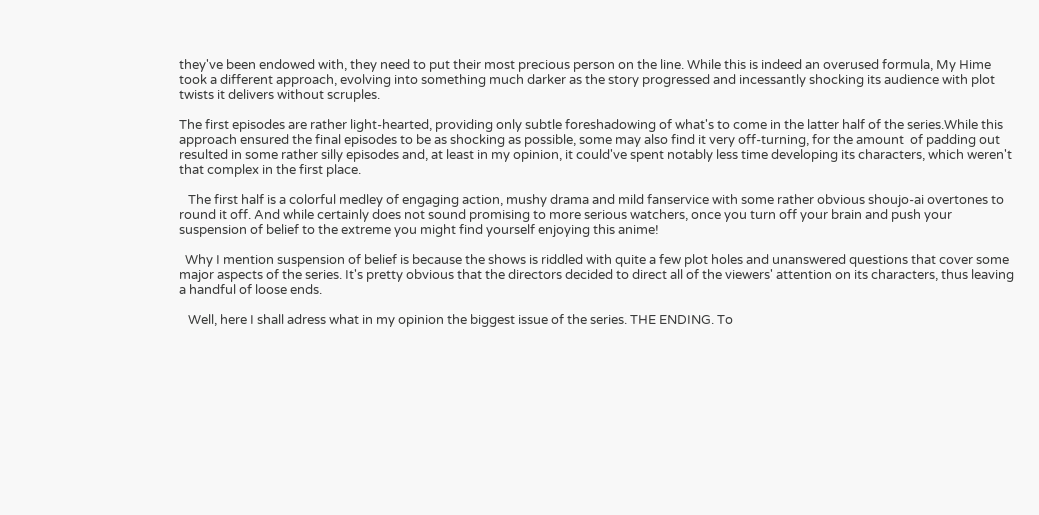they've been endowed with, they need to put their most precious person on the line. While this is indeed an overused formula, My Hime took a different approach, evolving into something much darker as the story progressed and incessantly shocking its audience with plot twists it delivers without scruples.

The first episodes are rather light-hearted, providing only subtle foreshadowing of what's to come in the latter half of the series.While this approach ensured the final episodes to be as shocking as possible, some may also find it very off-turning, for the amount  of padding out resulted in some rather silly episodes and, at least in my opinion, it could've spent notably less time developing its characters, which weren't that complex in the first place.

   The first half is a colorful medley of engaging action, mushy drama and mild fanservice with some rather obvious shoujo-ai overtones to round it off. And while certainly does not sound promising to more serious watchers, once you turn off your brain and push your suspension of belief to the extreme you might find yourself enjoying this anime!

  Why I mention suspension of belief is because the shows is riddled with quite a few plot holes and unanswered questions that cover some major aspects of the series. It's pretty obvious that the directors decided to direct all of the viewers' attention on its characters, thus leaving a handful of loose ends.

   Well, here I shall adress what in my opinion the biggest issue of the series. THE ENDING. To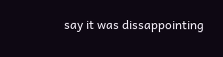say it was dissappointing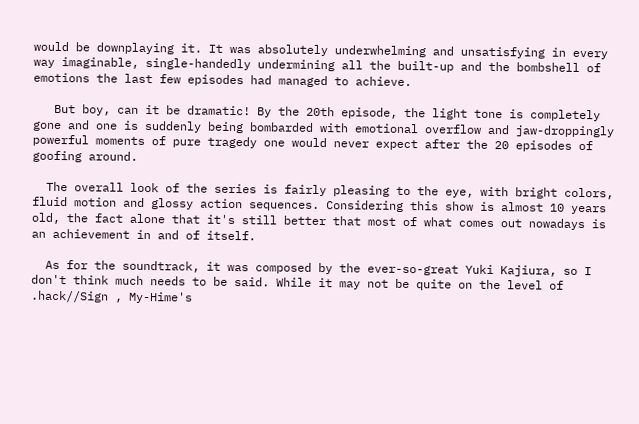would be downplaying it. It was absolutely underwhelming and unsatisfying in every way imaginable, single-handedly undermining all the built-up and the bombshell of emotions the last few episodes had managed to achieve.

   But boy, can it be dramatic! By the 20th episode, the light tone is completely gone and one is suddenly being bombarded with emotional overflow and jaw-droppingly powerful moments of pure tragedy one would never expect after the 20 episodes of goofing around.

  The overall look of the series is fairly pleasing to the eye, with bright colors, fluid motion and glossy action sequences. Considering this show is almost 10 years old, the fact alone that it's still better that most of what comes out nowadays is an achievement in and of itself.

  As for the soundtrack, it was composed by the ever-so-great Yuki Kajiura, so I don't think much needs to be said. While it may not be quite on the level of .hack//Sign , My-Hime's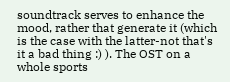soundtrack serves to enhance the mood, rather that generate it (which is the case with the latter-not that's it a bad thing :) ). The OST on a whole sports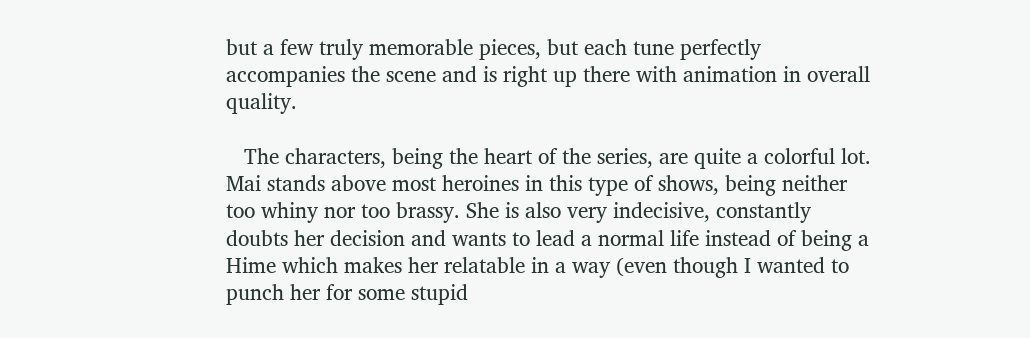but a few truly memorable pieces, but each tune perfectly accompanies the scene and is right up there with animation in overall quality.

   The characters, being the heart of the series, are quite a colorful lot. Mai stands above most heroines in this type of shows, being neither too whiny nor too brassy. She is also very indecisive, constantly doubts her decision and wants to lead a normal life instead of being a Hime which makes her relatable in a way (even though I wanted to punch her for some stupid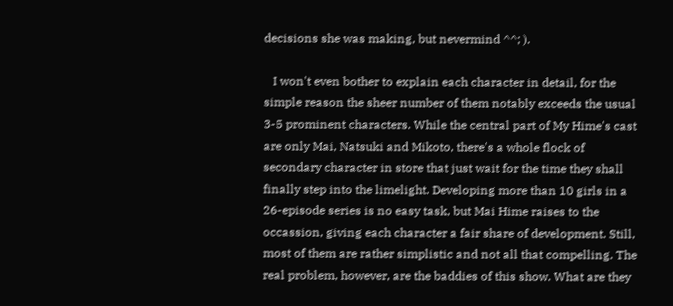decisions she was making, but nevermind ^^; ).

   I won't even bother to explain each character in detail, for the simple reason the sheer number of them notably exceeds the usual 3-5 prominent characters. While the central part of My Hime's cast are only Mai, Natsuki and Mikoto, there's a whole flock of secondary character in store that just wait for the time they shall finally step into the limelight. Developing more than 10 girls in a 26-episode series is no easy task, but Mai Hime raises to the occassion, giving each character a fair share of development. Still, most of them are rather simplistic and not all that compelling. The real problem, however, are the baddies of this show. What are they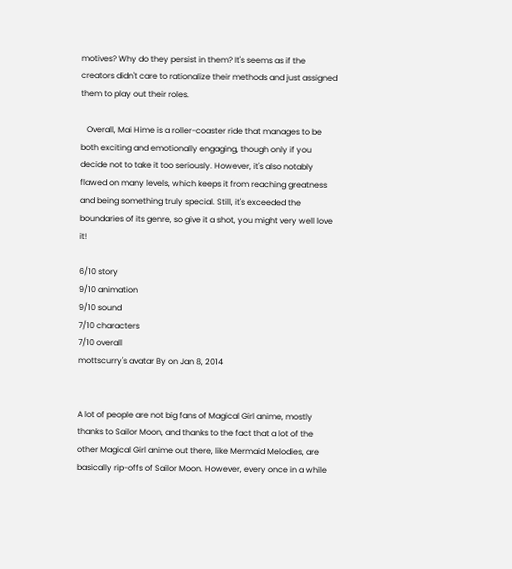motives? Why do they persist in them? It's seems as if the creators didn't care to rationalize their methods and just assigned them to play out their roles.

   Overall, Mai Hime is a roller-coaster ride that manages to be both exciting and emotionally engaging, though only if you decide not to take it too seriously. However, it's also notably flawed on many levels, which keeps it from reaching greatness and being something truly special. Still, it's exceeded the boundaries of its genre, so give it a shot, you might very well love it!

6/10 story
9/10 animation
9/10 sound
7/10 characters
7/10 overall
mottscurry's avatar By on Jan 8, 2014


A lot of people are not big fans of Magical Girl anime, mostly thanks to Sailor Moon, and thanks to the fact that a lot of the other Magical Girl anime out there, like Mermaid Melodies, are basically rip-offs of Sailor Moon. However, every once in a while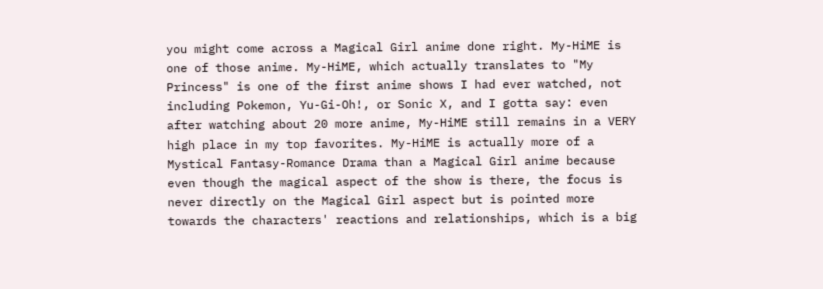you might come across a Magical Girl anime done right. My-HiME is one of those anime. My-HiME, which actually translates to "My Princess" is one of the first anime shows I had ever watched, not including Pokemon, Yu-Gi-Oh!, or Sonic X, and I gotta say: even after watching about 20 more anime, My-HiME still remains in a VERY high place in my top favorites. My-HiME is actually more of a Mystical Fantasy-Romance Drama than a Magical Girl anime because even though the magical aspect of the show is there, the focus is never directly on the Magical Girl aspect but is pointed more towards the characters' reactions and relationships, which is a big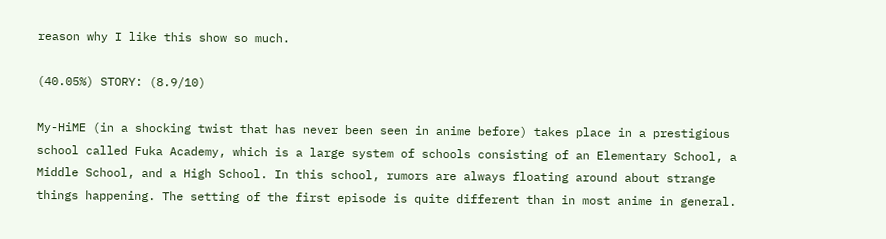reason why I like this show so much.

(40.05%) STORY: (8.9/10)

My-HiME (in a shocking twist that has never been seen in anime before) takes place in a prestigious school called Fuka Academy, which is a large system of schools consisting of an Elementary School, a Middle School, and a High School. In this school, rumors are always floating around about strange things happening. The setting of the first episode is quite different than in most anime in general.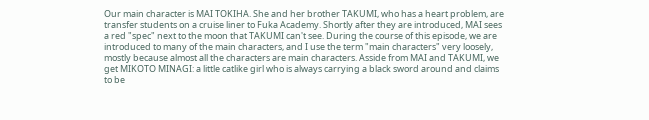Our main character is MAI TOKIHA. She and her brother TAKUMI, who has a heart problem, are transfer students on a cruise liner to Fuka Academy. Shortly after they are introduced, MAI sees a red "spec" next to the moon that TAKUMI can't see. During the course of this episode, we are introduced to many of the main characters, and I use the term "main characters" very loosely, mostly because almost all the characters are main characters. Asside from MAI and TAKUMI, we get MIKOTO MINAGI: a little catlike girl who is always carrying a black sword around and claims to be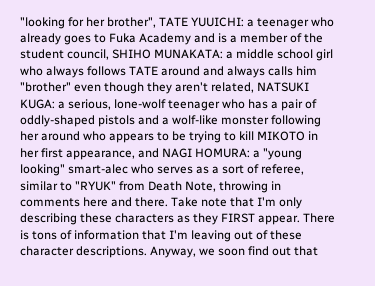"looking for her brother", TATE YUUICHI: a teenager who already goes to Fuka Academy and is a member of the student council, SHIHO MUNAKATA: a middle school girl who always follows TATE around and always calls him "brother" even though they aren't related, NATSUKI KUGA: a serious, lone-wolf teenager who has a pair of oddly-shaped pistols and a wolf-like monster following her around who appears to be trying to kill MIKOTO in her first appearance, and NAGI HOMURA: a "young looking" smart-alec who serves as a sort of referee, similar to "RYUK" from Death Note, throwing in comments here and there. Take note that I'm only describing these characters as they FIRST appear. There is tons of information that I'm leaving out of these character descriptions. Anyway, we soon find out that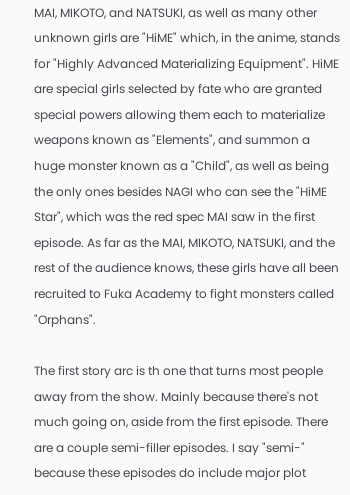MAI, MIKOTO, and NATSUKI, as well as many other unknown girls are "HiME" which, in the anime, stands for "Highly Advanced Materializing Equipment". HiME are special girls selected by fate who are granted special powers allowing them each to materialize weapons known as "Elements", and summon a huge monster known as a "Child", as well as being the only ones besides NAGI who can see the "HiME Star", which was the red spec MAI saw in the first episode. As far as the MAI, MIKOTO, NATSUKI, and the rest of the audience knows, these girls have all been recruited to Fuka Academy to fight monsters called "Orphans".

The first story arc is th one that turns most people away from the show. Mainly because there's not much going on, aside from the first episode. There are a couple semi-filler episodes. I say "semi-" because these episodes do include major plot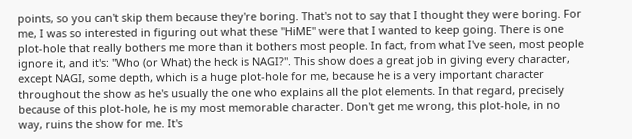points, so you can't skip them because they're boring. That's not to say that I thought they were boring. For me, I was so interested in figuring out what these "HiME" were that I wanted to keep going. There is one plot-hole that really bothers me more than it bothers most people. In fact, from what I've seen, most people ignore it, and it's: "Who (or What) the heck is NAGI?". This show does a great job in giving every character, except NAGI, some depth, which is a huge plot-hole for me, because he is a very important character throughout the show as he's usually the one who explains all the plot elements. In that regard, precisely because of this plot-hole, he is my most memorable character. Don't get me wrong, this plot-hole, in no way, ruins the show for me. It's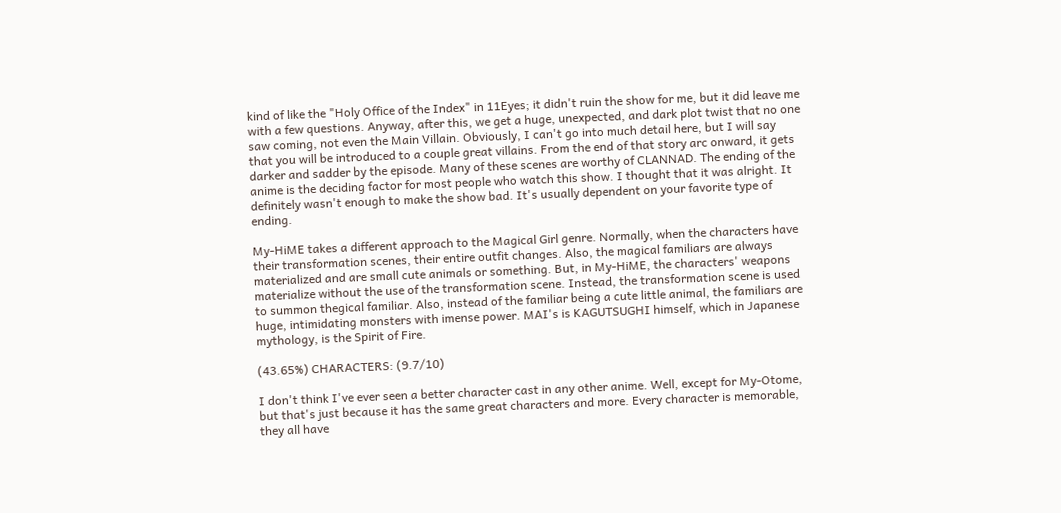kind of like the "Holy Office of the Index" in 11Eyes; it didn't ruin the show for me, but it did leave me with a few questions. Anyway, after this, we get a huge, unexpected, and dark plot twist that no one saw coming, not even the Main Villain. Obviously, I can't go into much detail here, but I will say that you will be introduced to a couple great villains. From the end of that story arc onward, it gets darker and sadder by the episode. Many of these scenes are worthy of CLANNAD. The ending of the anime is the deciding factor for most people who watch this show. I thought that it was alright. It definitely wasn't enough to make the show bad. It's usually dependent on your favorite type of ending.

My-HiME takes a different approach to the Magical Girl genre. Normally, when the characters have their transformation scenes, their entire outfit changes. Also, the magical familiars are always materialized and are small cute animals or something. But, in My-HiME, the characters' weapons materialize without the use of the transformation scene. Instead, the transformation scene is used to summon thegical familiar. Also, instead of the familiar being a cute little animal, the familiars are huge, intimidating monsters with imense power. MAI's is KAGUTSUGHI himself, which in Japanese mythology, is the Spirit of Fire.

(43.65%) CHARACTERS: (9.7/10)

I don't think I've ever seen a better character cast in any other anime. Well, except for My-Otome, but that's just because it has the same great characters and more. Every character is memorable, they all have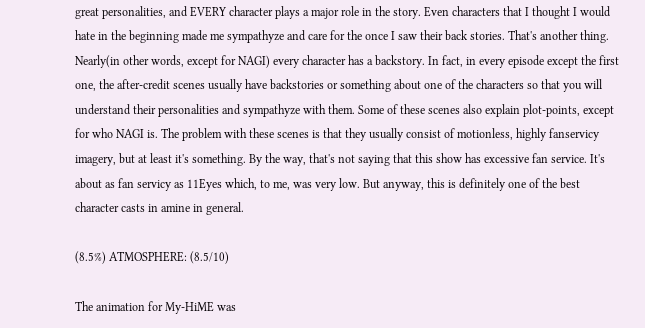great personalities, and EVERY character plays a major role in the story. Even characters that I thought I would hate in the beginning made me sympathyze and care for the once I saw their back stories. That's another thing. Nearly(in other words, except for NAGI) every character has a backstory. In fact, in every episode except the first one, the after-credit scenes usually have backstories or something about one of the characters so that you will understand their personalities and sympathyze with them. Some of these scenes also explain plot-points, except for who NAGI is. The problem with these scenes is that they usually consist of motionless, highly fanservicy imagery, but at least it's something. By the way, that's not saying that this show has excessive fan service. It's about as fan servicy as 11Eyes which, to me, was very low. But anyway, this is definitely one of the best character casts in amine in general.

(8.5%) ATMOSPHERE: (8.5/10)

The animation for My-HiME was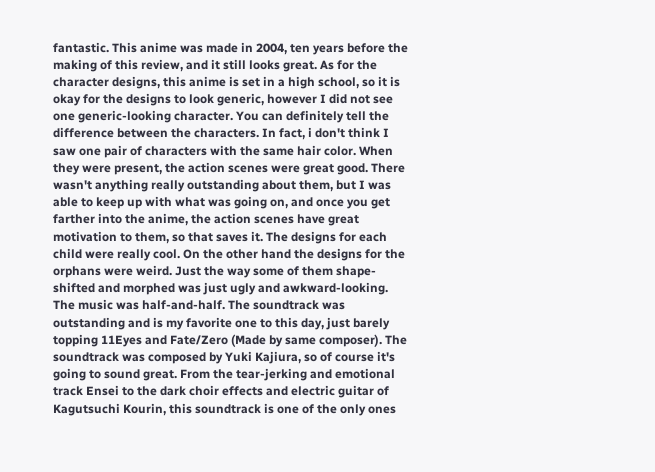fantastic. This anime was made in 2004, ten years before the making of this review, and it still looks great. As for the character designs, this anime is set in a high school, so it is okay for the designs to look generic, however I did not see one generic-looking character. You can definitely tell the difference between the characters. In fact, i don't think I saw one pair of characters with the same hair color. When they were present, the action scenes were great good. There wasn't anything really outstanding about them, but I was able to keep up with what was going on, and once you get farther into the anime, the action scenes have great motivation to them, so that saves it. The designs for each child were really cool. On the other hand the designs for the orphans were weird. Just the way some of them shape-shifted and morphed was just ugly and awkward-looking. The music was half-and-half. The soundtrack was outstanding and is my favorite one to this day, just barely topping 11Eyes and Fate/Zero (Made by same composer). The soundtrack was composed by Yuki Kajiura, so of course it's going to sound great. From the tear-jerking and emotional track Ensei to the dark choir effects and electric guitar of Kagutsuchi Kourin, this soundtrack is one of the only ones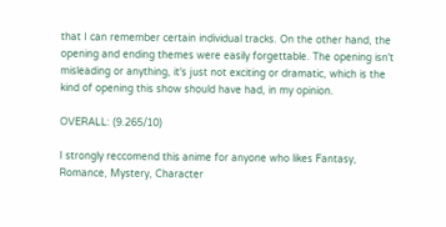that I can remember certain individual tracks. On the other hand, the opening and ending themes were easily forgettable. The opening isn't misleading or anything, it's just not exciting or dramatic, which is the kind of opening this show should have had, in my opinion.

OVERALL: (9.265/10)

I strongly reccomend this anime for anyone who likes Fantasy, Romance, Mystery, Character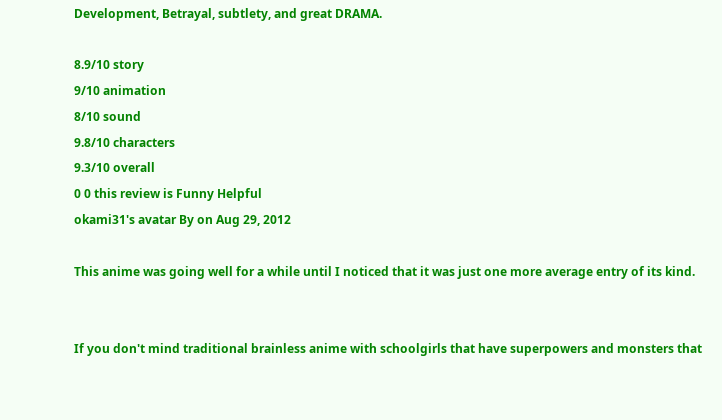Development, Betrayal, subtlety, and great DRAMA.

8.9/10 story
9/10 animation
8/10 sound
9.8/10 characters
9.3/10 overall
0 0 this review is Funny Helpful
okami31's avatar By on Aug 29, 2012

This anime was going well for a while until I noticed that it was just one more average entry of its kind.


If you don't mind traditional brainless anime with schoolgirls that have superpowers and monsters that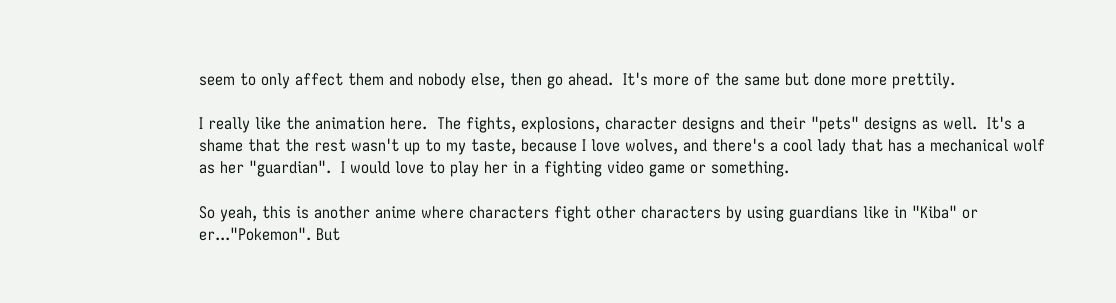seem to only affect them and nobody else, then go ahead.  It's more of the same but done more prettily.

I really like the animation here.  The fights, explosions, character designs and their "pets" designs as well.  It's a shame that the rest wasn't up to my taste, because I love wolves, and there's a cool lady that has a mechanical wolf as her "guardian".  I would love to play her in a fighting video game or something.

So yeah, this is another anime where characters fight other characters by using guardians like in "Kiba" or er..."Pokemon". But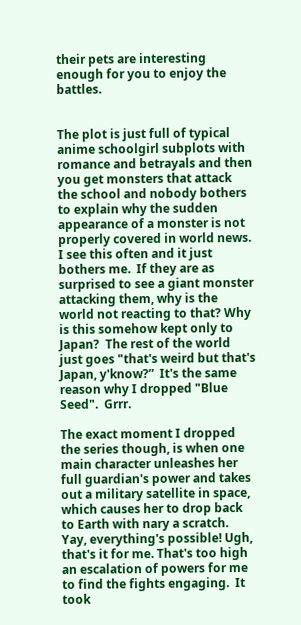their pets are interesting enough for you to enjoy the battles.


The plot is just full of typical anime schoolgirl subplots with romance and betrayals and then you get monsters that attack the school and nobody bothers to explain why the sudden appearance of a monster is not properly covered in world news.  I see this often and it just bothers me.  If they are as surprised to see a giant monster attacking them, why is the world not reacting to that? Why is this somehow kept only to Japan?  The rest of the world just goes "that's weird but that's Japan, y'know?”  It's the same reason why I dropped "Blue Seed".  Grrr.

The exact moment I dropped the series though, is when one main character unleashes her full guardian's power and takes out a military satellite in space, which causes her to drop back to Earth with nary a scratch.  Yay, everything's possible! Ugh, that's it for me. That's too high an escalation of powers for me to find the fights engaging.  It took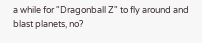a while for "Dragonball Z" to fly around and blast planets, no?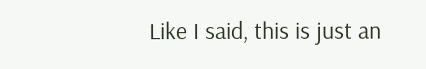Like I said, this is just an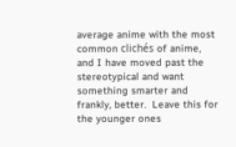average anime with the most common clichés of anime, and I have moved past the stereotypical and want something smarter and frankly, better.  Leave this for the younger ones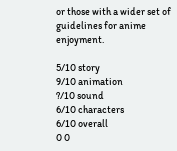or those with a wider set of guidelines for anime enjoyment.

5/10 story
9/10 animation
?/10 sound
6/10 characters
6/10 overall
0 0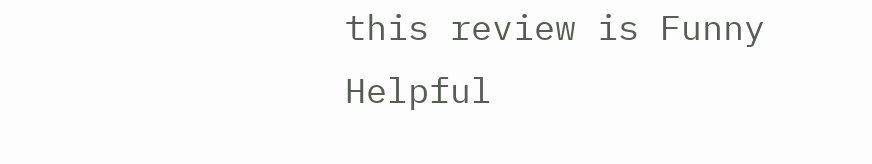this review is Funny Helpful